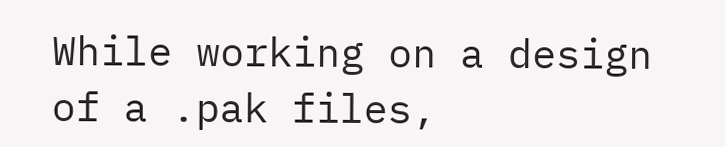While working on a design of a .pak files,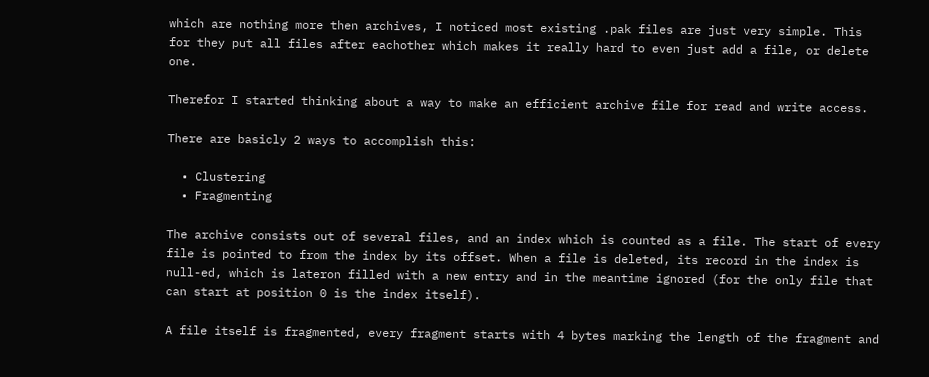which are nothing more then archives, I noticed most existing .pak files are just very simple. This for they put all files after eachother which makes it really hard to even just add a file, or delete one.

Therefor I started thinking about a way to make an efficient archive file for read and write access.

There are basicly 2 ways to accomplish this:

  • Clustering
  • Fragmenting

The archive consists out of several files, and an index which is counted as a file. The start of every file is pointed to from the index by its offset. When a file is deleted, its record in the index is null-ed, which is lateron filled with a new entry and in the meantime ignored (for the only file that can start at position 0 is the index itself).

A file itself is fragmented, every fragment starts with 4 bytes marking the length of the fragment and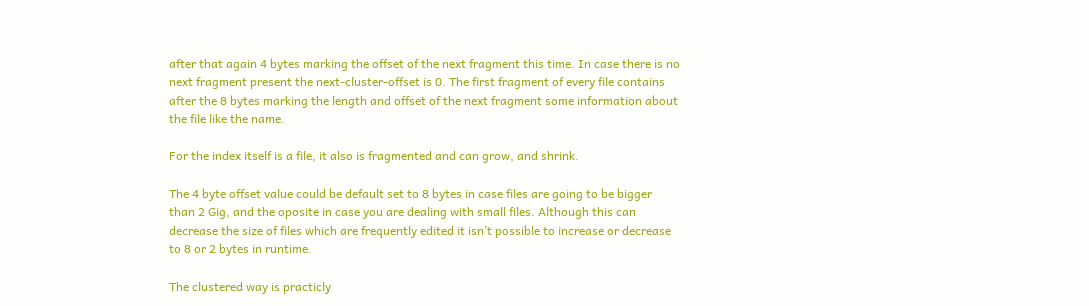after that again 4 bytes marking the offset of the next fragment this time. In case there is no next fragment present the next-cluster-offset is 0. The first fragment of every file contains after the 8 bytes marking the length and offset of the next fragment some information about the file like the name.

For the index itself is a file, it also is fragmented and can grow, and shrink.

The 4 byte offset value could be default set to 8 bytes in case files are going to be bigger than 2 Gig, and the oposite in case you are dealing with small files. Although this can decrease the size of files which are frequently edited it isn’t possible to increase or decrease to 8 or 2 bytes in runtime.

The clustered way is practicly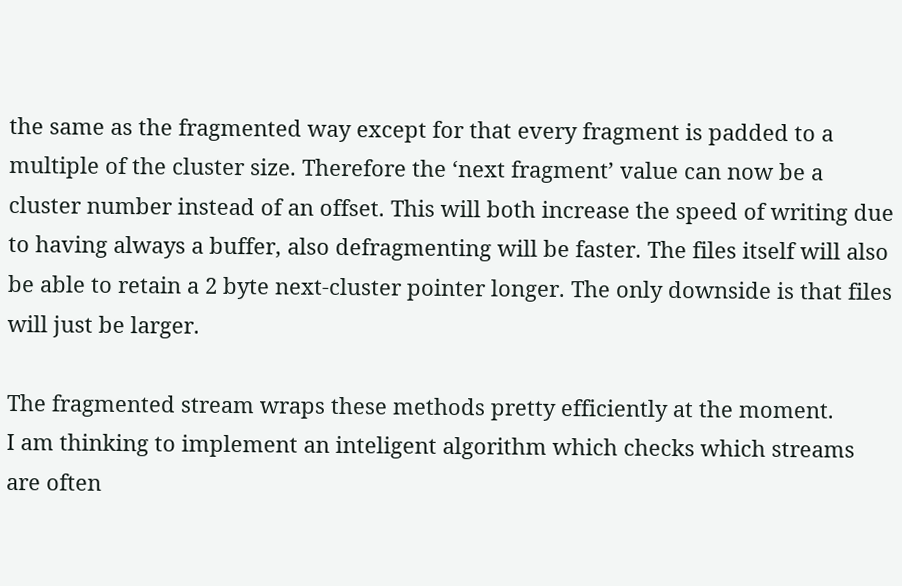the same as the fragmented way except for that every fragment is padded to a multiple of the cluster size. Therefore the ‘next fragment’ value can now be a cluster number instead of an offset. This will both increase the speed of writing due to having always a buffer, also defragmenting will be faster. The files itself will also be able to retain a 2 byte next-cluster pointer longer. The only downside is that files will just be larger.

The fragmented stream wraps these methods pretty efficiently at the moment.
I am thinking to implement an inteligent algorithm which checks which streams are often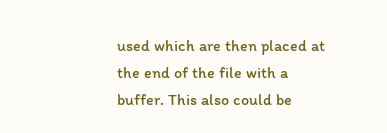used which are then placed at the end of the file with a buffer. This also could be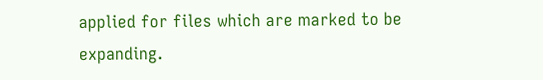applied for files which are marked to be expanding.